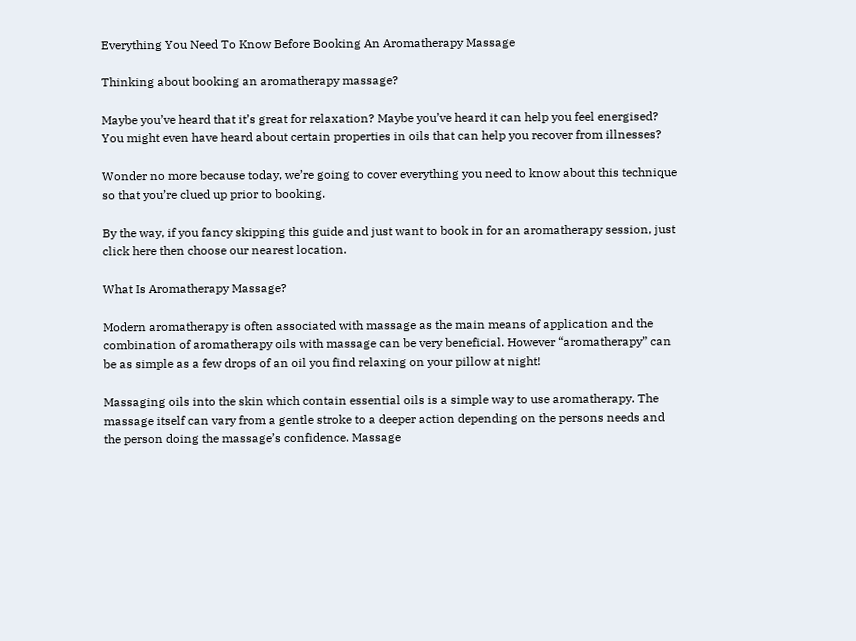Everything You Need To Know Before Booking An Aromatherapy Massage

Thinking about booking an aromatherapy massage?

Maybe you’ve heard that it’s great for relaxation? Maybe you’ve heard it can help you feel energised? You might even have heard about certain properties in oils that can help you recover from illnesses?

Wonder no more because today, we’re going to cover everything you need to know about this technique so that you’re clued up prior to booking.

By the way, if you fancy skipping this guide and just want to book in for an aromatherapy session, just click here then choose our nearest location.

What Is Aromatherapy Massage?

Modern aromatherapy is often associated with massage as the main means of application and the combination of aromatherapy oils with massage can be very beneficial. However “aromatherapy” can be as simple as a few drops of an oil you find relaxing on your pillow at night!

Massaging oils into the skin which contain essential oils is a simple way to use aromatherapy. The massage itself can vary from a gentle stroke to a deeper action depending on the persons needs and the person doing the massage’s confidence. Massage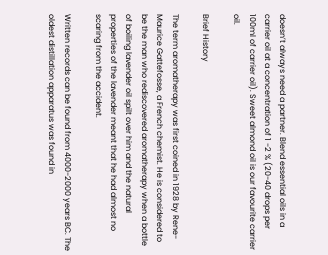doesn’t always need a partner. Blend essential oils in a carrier oil at a concentration of 1 -2 % (20-40 drops per 100ml of carrier oil). Sweet almond oil is our favourite carrier oil.

Brief History

The term aromatherapy was first coined in 1928 by Rene-Maurice Gattefosse, a French chemist. He is considered to be the man who rediscovered aromatherapy when a bottle of boiling lavender oil spilt over him and the natural properties of the lavender meant that he had almost no scaring from the accident.

Written records can be found from 4000-2000 years BC. The oldest distillation apparatus was found in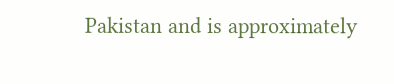Pakistan and is approximately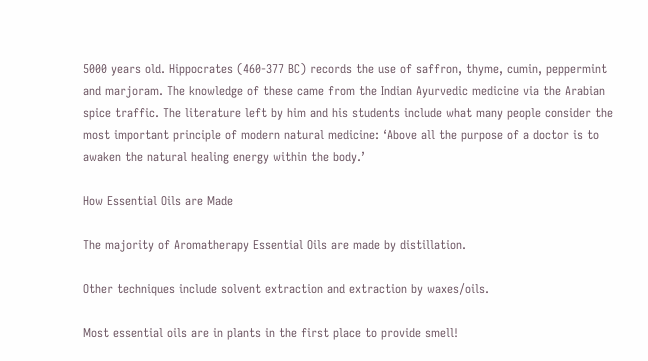5000 years old. Hippocrates (460-377 BC) records the use of saffron, thyme, cumin, peppermint and marjoram. The knowledge of these came from the Indian Ayurvedic medicine via the Arabian spice traffic. The literature left by him and his students include what many people consider the most important principle of modern natural medicine: ‘Above all the purpose of a doctor is to awaken the natural healing energy within the body.’

How Essential Oils are Made

The majority of Aromatherapy Essential Oils are made by distillation.

Other techniques include solvent extraction and extraction by waxes/oils.

Most essential oils are in plants in the first place to provide smell!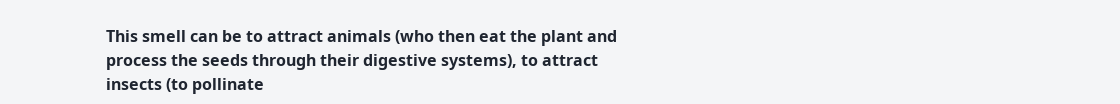This smell can be to attract animals (who then eat the plant and process the seeds through their digestive systems), to attract insects (to pollinate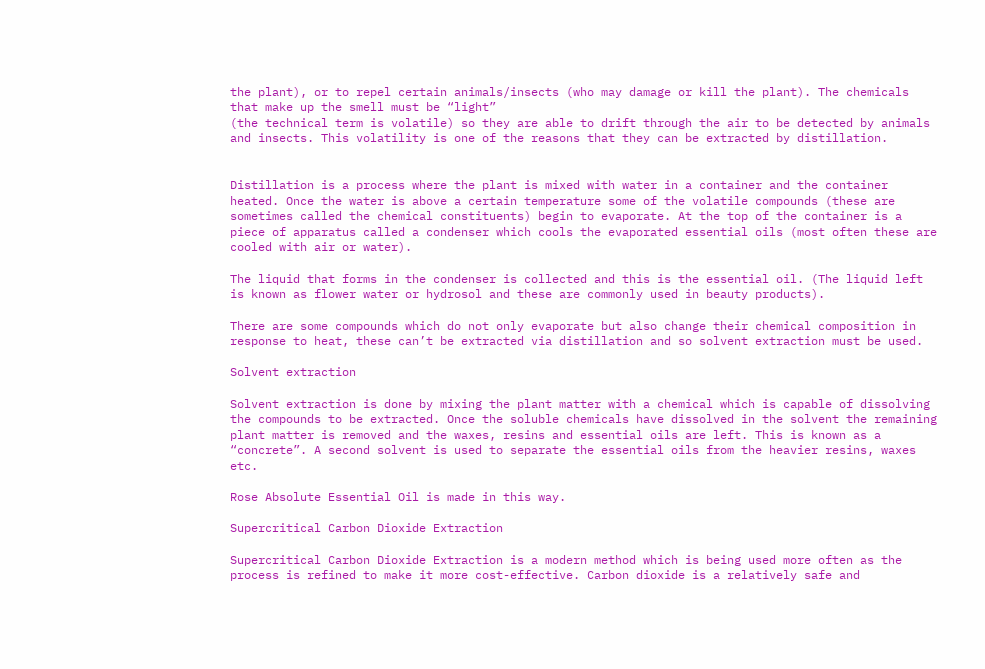the plant), or to repel certain animals/insects (who may damage or kill the plant). The chemicals that make up the smell must be “light”
(the technical term is volatile) so they are able to drift through the air to be detected by animals and insects. This volatility is one of the reasons that they can be extracted by distillation.


Distillation is a process where the plant is mixed with water in a container and the container heated. Once the water is above a certain temperature some of the volatile compounds (these are sometimes called the chemical constituents) begin to evaporate. At the top of the container is a piece of apparatus called a condenser which cools the evaporated essential oils (most often these are cooled with air or water).

The liquid that forms in the condenser is collected and this is the essential oil. (The liquid left is known as flower water or hydrosol and these are commonly used in beauty products).

There are some compounds which do not only evaporate but also change their chemical composition in response to heat, these can’t be extracted via distillation and so solvent extraction must be used.

Solvent extraction

Solvent extraction is done by mixing the plant matter with a chemical which is capable of dissolving the compounds to be extracted. Once the soluble chemicals have dissolved in the solvent the remaining plant matter is removed and the waxes, resins and essential oils are left. This is known as a “concrete”. A second solvent is used to separate the essential oils from the heavier resins, waxes etc.

Rose Absolute Essential Oil is made in this way.

Supercritical Carbon Dioxide Extraction

Supercritical Carbon Dioxide Extraction is a modern method which is being used more often as the process is refined to make it more cost-effective. Carbon dioxide is a relatively safe and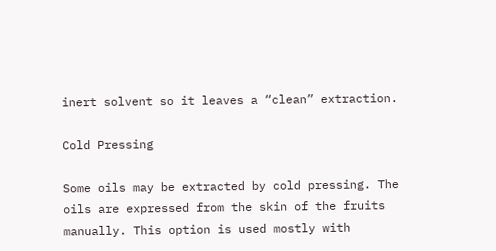inert solvent so it leaves a “clean” extraction.

Cold Pressing

Some oils may be extracted by cold pressing. The oils are expressed from the skin of the fruits manually. This option is used mostly with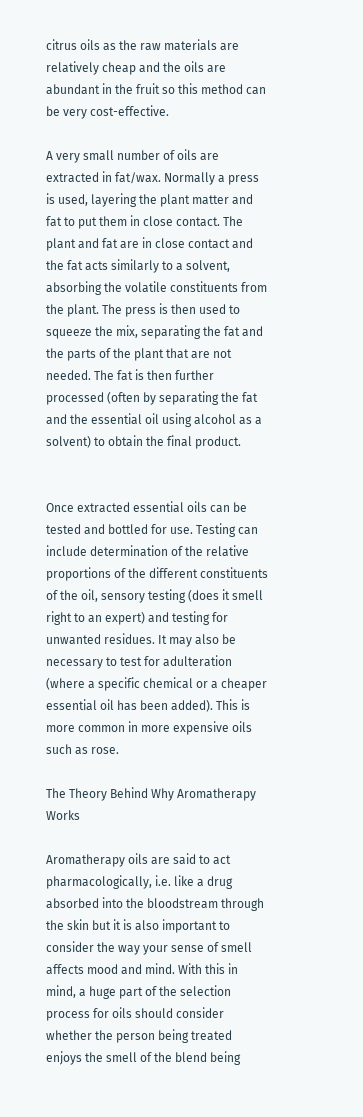citrus oils as the raw materials are relatively cheap and the oils are abundant in the fruit so this method can be very cost-effective.

A very small number of oils are extracted in fat/wax. Normally a press is used, layering the plant matter and fat to put them in close contact. The plant and fat are in close contact and the fat acts similarly to a solvent, absorbing the volatile constituents from the plant. The press is then used to squeeze the mix, separating the fat and the parts of the plant that are not needed. The fat is then further processed (often by separating the fat and the essential oil using alcohol as a solvent) to obtain the final product.


Once extracted essential oils can be tested and bottled for use. Testing can include determination of the relative proportions of the different constituents of the oil, sensory testing (does it smell right to an expert) and testing for unwanted residues. It may also be necessary to test for adulteration (where a specific chemical or a cheaper essential oil has been added). This is more common in more expensive oils such as rose.

The Theory Behind Why Aromatherapy Works

Aromatherapy oils are said to act pharmacologically, i.e. like a drug absorbed into the bloodstream through the skin but it is also important to consider the way your sense of smell affects mood and mind. With this in mind, a huge part of the selection process for oils should consider whether the person being treated enjoys the smell of the blend being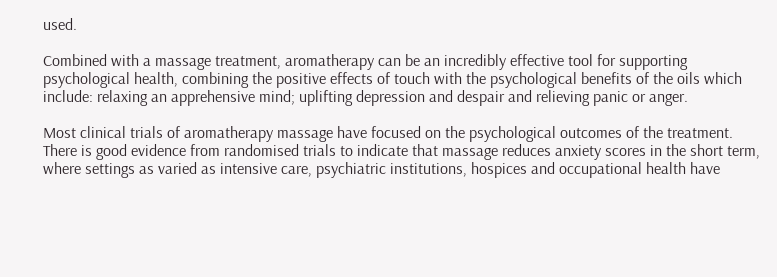used.

Combined with a massage treatment, aromatherapy can be an incredibly effective tool for supporting psychological health, combining the positive effects of touch with the psychological benefits of the oils which include: relaxing an apprehensive mind; uplifting depression and despair and relieving panic or anger.

Most clinical trials of aromatherapy massage have focused on the psychological outcomes of the treatment. There is good evidence from randomised trials to indicate that massage reduces anxiety scores in the short term, where settings as varied as intensive care, psychiatric institutions, hospices and occupational health have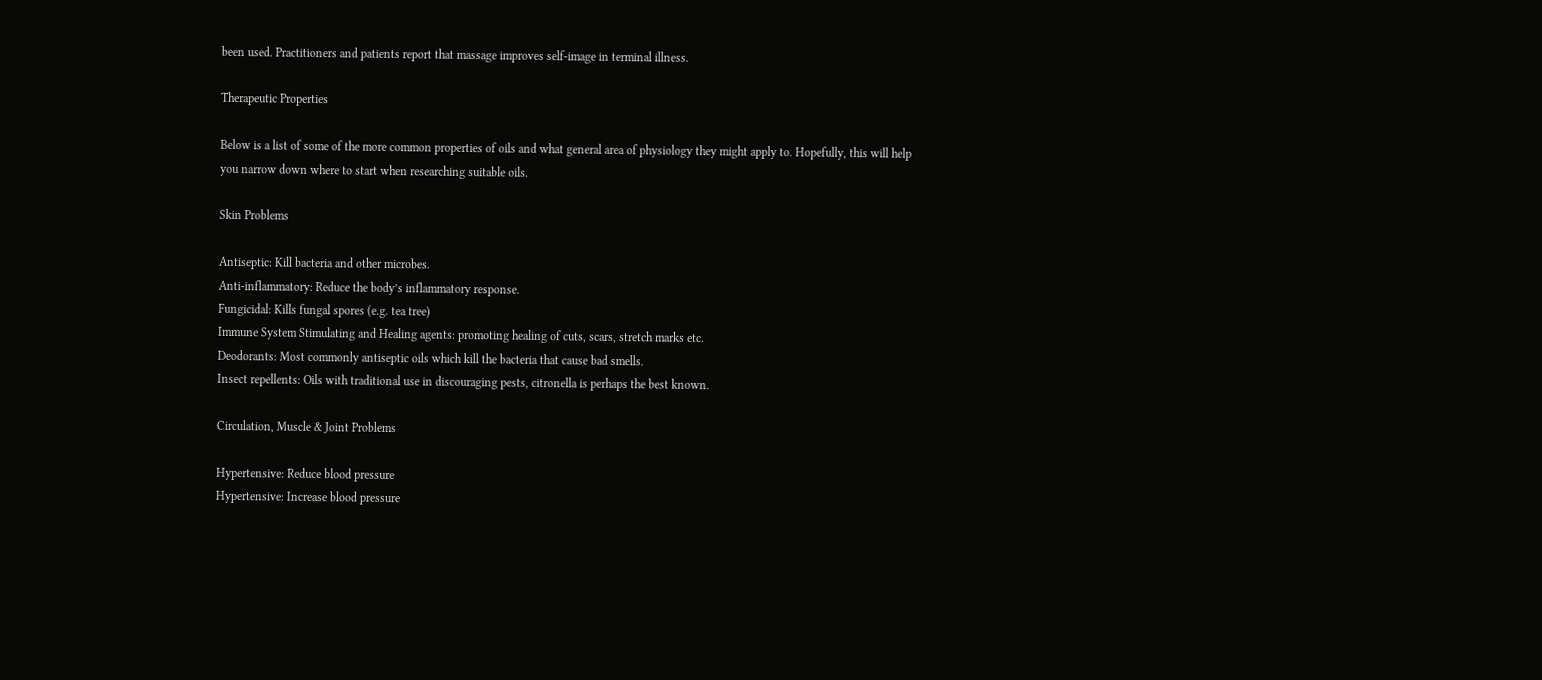been used. Practitioners and patients report that massage improves self-image in terminal illness.

Therapeutic Properties

Below is a list of some of the more common properties of oils and what general area of physiology they might apply to. Hopefully, this will help you narrow down where to start when researching suitable oils.

Skin Problems

Antiseptic: Kill bacteria and other microbes.
Anti-inflammatory: Reduce the body’s inflammatory response.
Fungicidal: Kills fungal spores (e.g. tea tree)
Immune System Stimulating and Healing agents: promoting healing of cuts, scars, stretch marks etc.
Deodorants: Most commonly antiseptic oils which kill the bacteria that cause bad smells.
Insect repellents: Oils with traditional use in discouraging pests, citronella is perhaps the best known.

Circulation, Muscle & Joint Problems

Hypertensive: Reduce blood pressure
Hypertensive: Increase blood pressure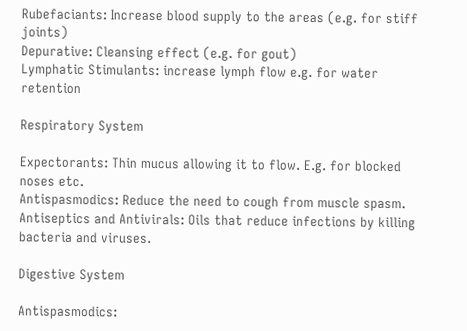Rubefaciants: Increase blood supply to the areas (e.g. for stiff joints)
Depurative: Cleansing effect (e.g. for gout)
Lymphatic Stimulants: increase lymph flow e.g. for water retention

Respiratory System

Expectorants: Thin mucus allowing it to flow. E.g. for blocked noses etc.
Antispasmodics: Reduce the need to cough from muscle spasm.
Antiseptics and Antivirals: Oils that reduce infections by killing bacteria and viruses.

Digestive System

Antispasmodics: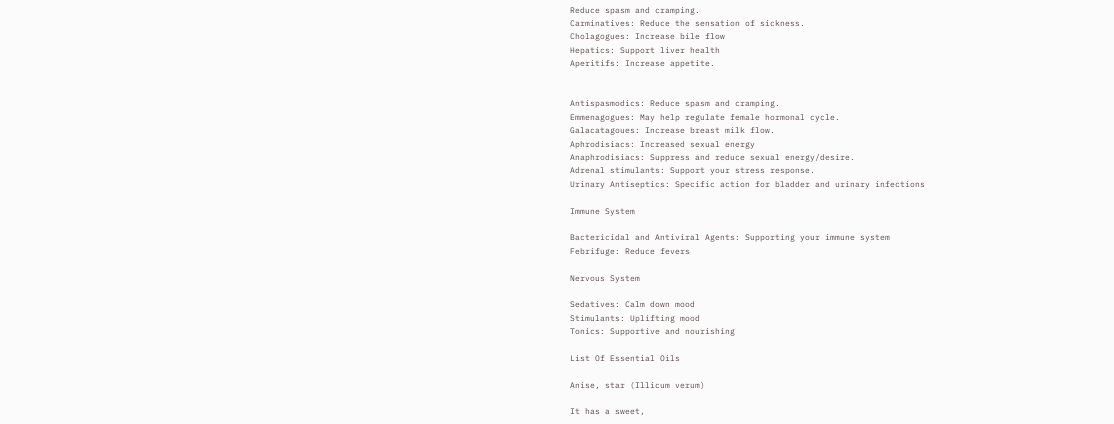Reduce spasm and cramping.
Carminatives: Reduce the sensation of sickness.
Cholagogues: Increase bile flow
Hepatics: Support liver health
Aperitifs: Increase appetite.


Antispasmodics: Reduce spasm and cramping.
Emmenagogues: May help regulate female hormonal cycle.
Galacatagoues: Increase breast milk flow.
Aphrodisiacs: Increased sexual energy
Anaphrodisiacs: Suppress and reduce sexual energy/desire.
Adrenal stimulants: Support your stress response.
Urinary Antiseptics: Specific action for bladder and urinary infections

Immune System

Bactericidal and Antiviral Agents: Supporting your immune system
Febrifuge: Reduce fevers

Nervous System

Sedatives: Calm down mood
Stimulants: Uplifting mood
Tonics: Supportive and nourishing

List Of Essential Oils

Anise, star (Illicum verum)

It has a sweet,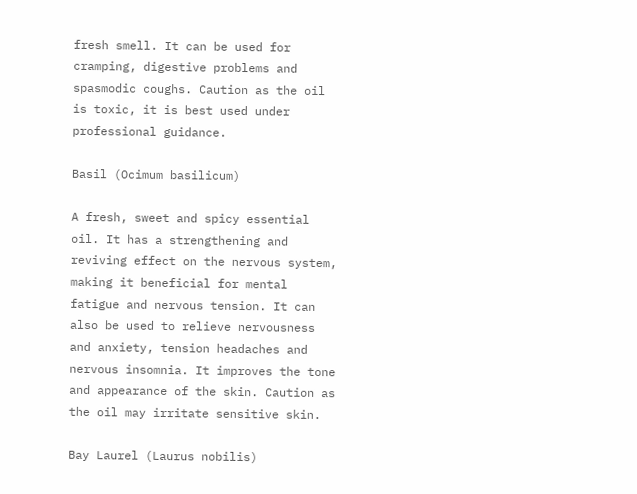fresh smell. It can be used for cramping, digestive problems and spasmodic coughs. Caution as the oil is toxic, it is best used under professional guidance.

Basil (Ocimum basilicum)

A fresh, sweet and spicy essential oil. It has a strengthening and reviving effect on the nervous system, making it beneficial for mental fatigue and nervous tension. It can also be used to relieve nervousness and anxiety, tension headaches and nervous insomnia. It improves the tone and appearance of the skin. Caution as the oil may irritate sensitive skin.

Bay Laurel (Laurus nobilis)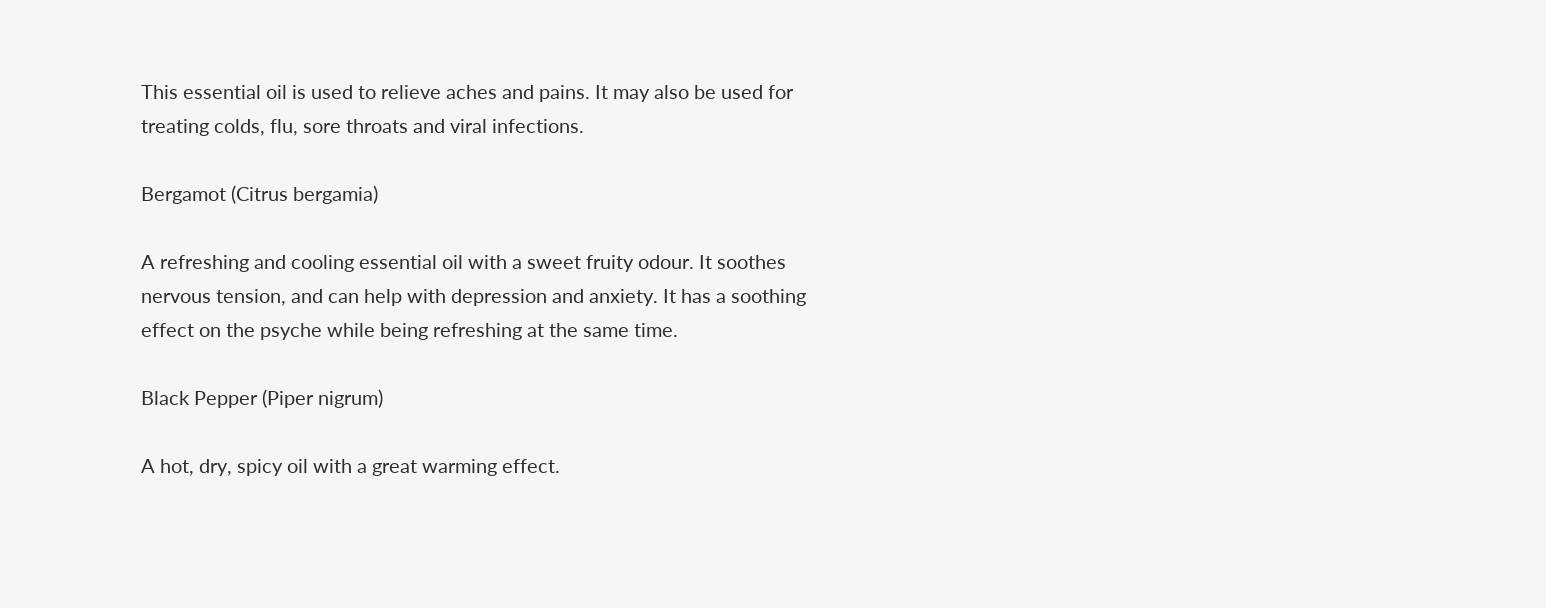This essential oil is used to relieve aches and pains. It may also be used for treating colds, flu, sore throats and viral infections.

Bergamot (Citrus bergamia)

A refreshing and cooling essential oil with a sweet fruity odour. It soothes nervous tension, and can help with depression and anxiety. It has a soothing effect on the psyche while being refreshing at the same time.

Black Pepper (Piper nigrum)

A hot, dry, spicy oil with a great warming effect.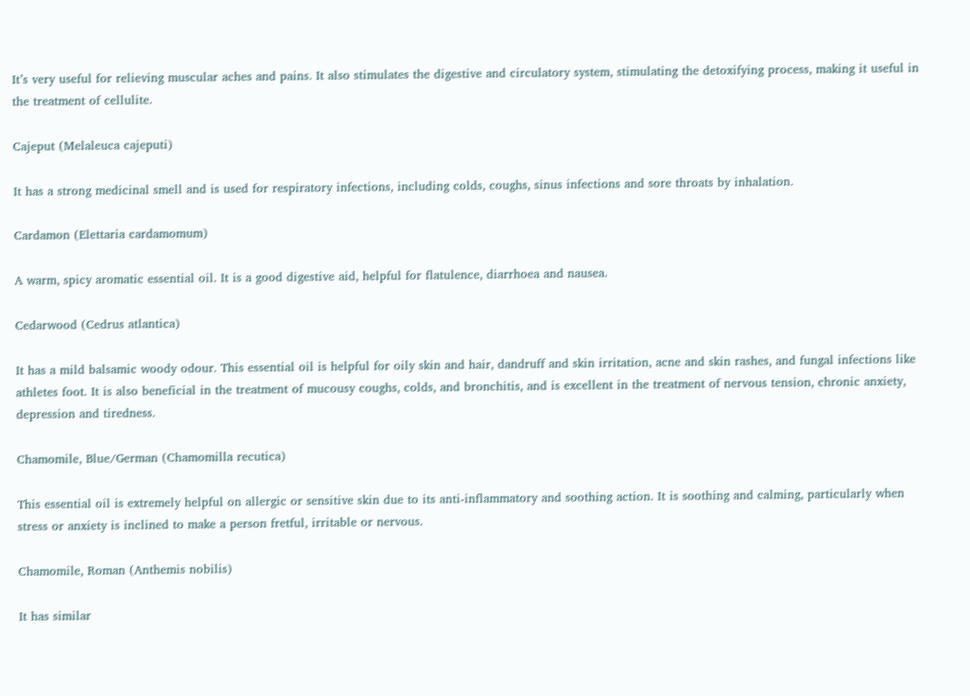It’s very useful for relieving muscular aches and pains. It also stimulates the digestive and circulatory system, stimulating the detoxifying process, making it useful in the treatment of cellulite.

Cajeput (Melaleuca cajeputi)

It has a strong medicinal smell and is used for respiratory infections, including colds, coughs, sinus infections and sore throats by inhalation.

Cardamon (Elettaria cardamomum)

A warm, spicy aromatic essential oil. It is a good digestive aid, helpful for flatulence, diarrhoea and nausea.

Cedarwood (Cedrus atlantica)

It has a mild balsamic woody odour. This essential oil is helpful for oily skin and hair, dandruff and skin irritation, acne and skin rashes, and fungal infections like athletes foot. It is also beneficial in the treatment of mucousy coughs, colds, and bronchitis, and is excellent in the treatment of nervous tension, chronic anxiety, depression and tiredness.

Chamomile, Blue/German (Chamomilla recutica)

This essential oil is extremely helpful on allergic or sensitive skin due to its anti-inflammatory and soothing action. It is soothing and calming, particularly when stress or anxiety is inclined to make a person fretful, irritable or nervous.

Chamomile, Roman (Anthemis nobilis)

It has similar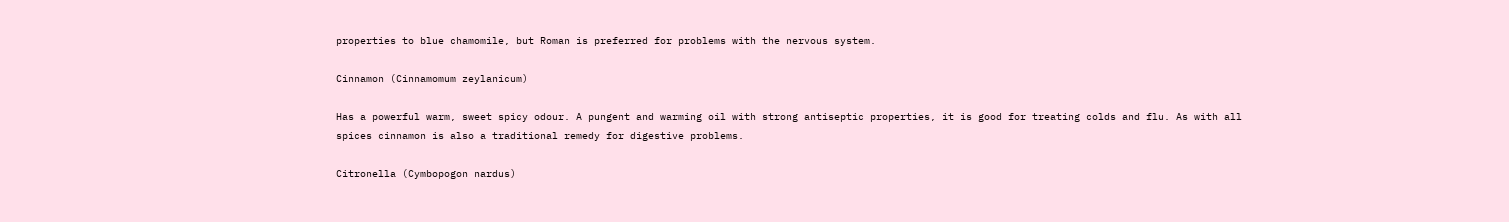properties to blue chamomile, but Roman is preferred for problems with the nervous system.

Cinnamon (Cinnamomum zeylanicum)

Has a powerful warm, sweet spicy odour. A pungent and warming oil with strong antiseptic properties, it is good for treating colds and flu. As with all spices cinnamon is also a traditional remedy for digestive problems.

Citronella (Cymbopogon nardus)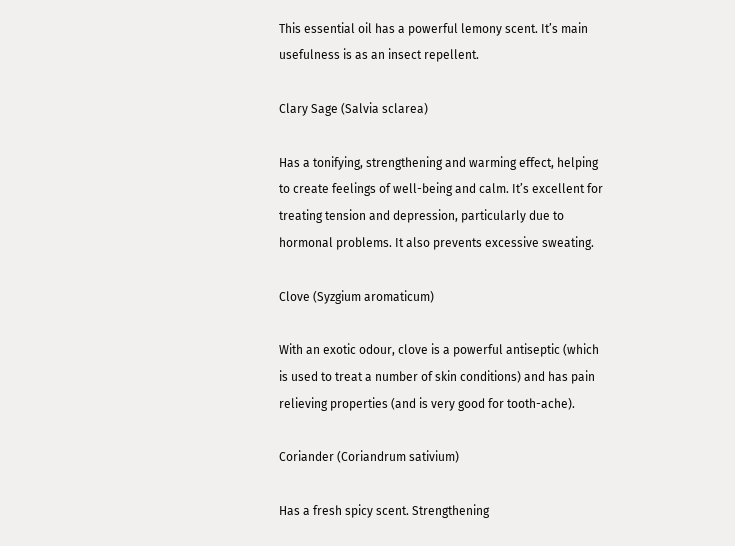This essential oil has a powerful lemony scent. It’s main usefulness is as an insect repellent.

Clary Sage (Salvia sclarea)

Has a tonifying, strengthening and warming effect, helping to create feelings of well-being and calm. It’s excellent for treating tension and depression, particularly due to hormonal problems. It also prevents excessive sweating.

Clove (Syzgium aromaticum)

With an exotic odour, clove is a powerful antiseptic (which is used to treat a number of skin conditions) and has pain relieving properties (and is very good for tooth-ache).

Coriander (Coriandrum sativium)

Has a fresh spicy scent. Strengthening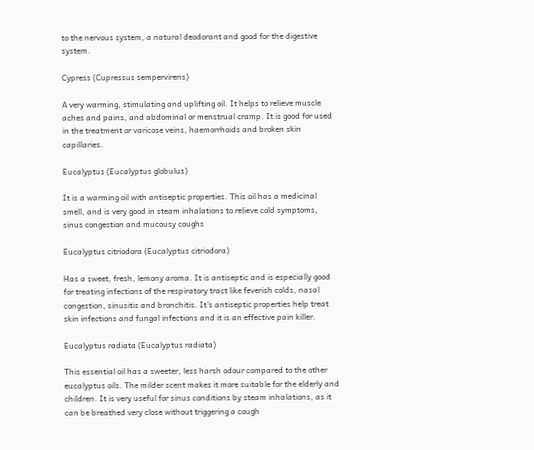to the nervous system, a natural deodorant and good for the digestive system.

Cypress (Cupressus sempervirens)

A very warming, stimulating and uplifting oil. It helps to relieve muscle aches and pains, and abdominal or menstrual cramp. It is good for used in the treatment or varicose veins, haemorrhoids and broken skin capillaries.

Eucalyptus (Eucalyptus globulus)

It is a warming oil with antiseptic properties. This oil has a medicinal smell, and is very good in steam inhalations to relieve cold symptoms, sinus congestion and mucousy coughs

Eucalyptus citriodora (Eucalyptus citriodora)

Has a sweet, fresh, lemony aroma. It is antiseptic and is especially good for treating infections of the respiratory tract like feverish colds, nasal congestion, sinusitis and bronchitis. It’s antiseptic properties help treat skin infections and fungal infections and it is an effective pain killer.

Eucalyptus radiata (Eucalyptus radiata)

This essential oil has a sweeter, less harsh odour compared to the other eucalyptus oils. The milder scent makes it more suitable for the elderly and children. It is very useful for sinus conditions by steam inhalations, as it can be breathed very close without triggering a cough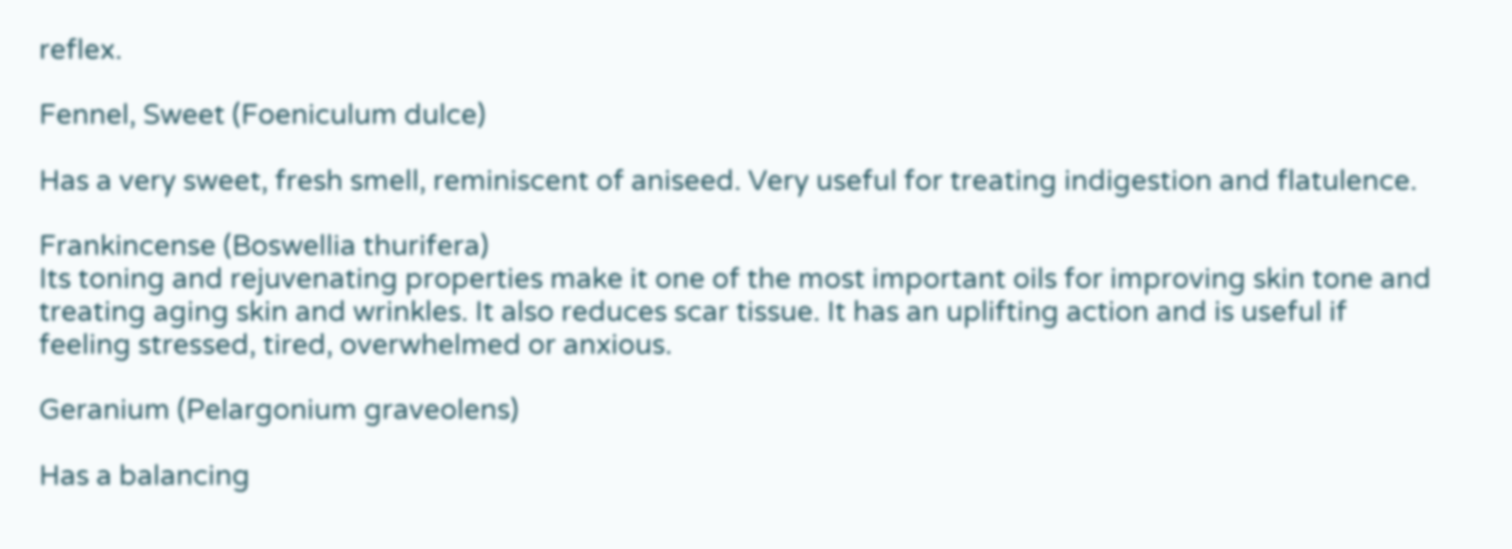reflex.

Fennel, Sweet (Foeniculum dulce)

Has a very sweet, fresh smell, reminiscent of aniseed. Very useful for treating indigestion and flatulence.

Frankincense (Boswellia thurifera)
Its toning and rejuvenating properties make it one of the most important oils for improving skin tone and treating aging skin and wrinkles. It also reduces scar tissue. It has an uplifting action and is useful if feeling stressed, tired, overwhelmed or anxious.

Geranium (Pelargonium graveolens)

Has a balancing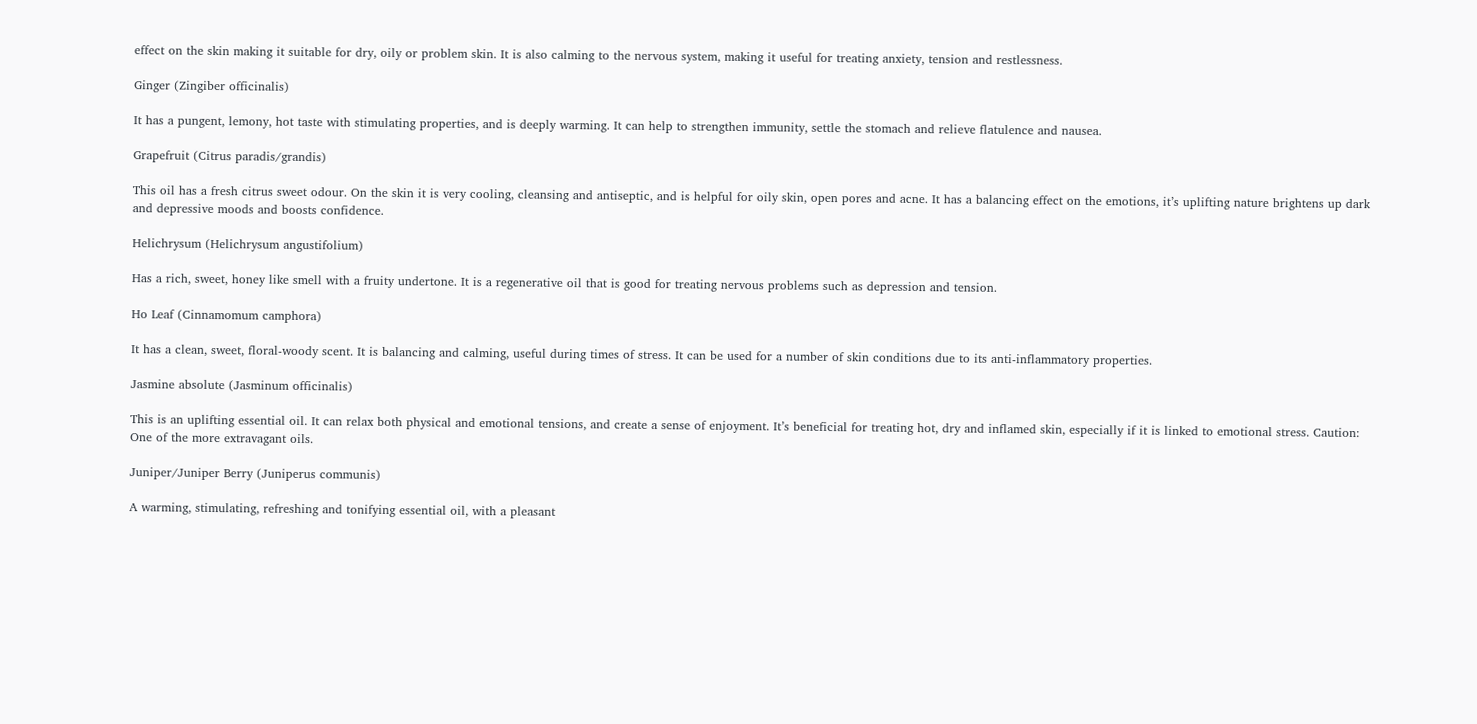effect on the skin making it suitable for dry, oily or problem skin. It is also calming to the nervous system, making it useful for treating anxiety, tension and restlessness.

Ginger (Zingiber officinalis)

It has a pungent, lemony, hot taste with stimulating properties, and is deeply warming. It can help to strengthen immunity, settle the stomach and relieve flatulence and nausea.

Grapefruit (Citrus paradis/grandis)

This oil has a fresh citrus sweet odour. On the skin it is very cooling, cleansing and antiseptic, and is helpful for oily skin, open pores and acne. It has a balancing effect on the emotions, it’s uplifting nature brightens up dark and depressive moods and boosts confidence.

Helichrysum (Helichrysum angustifolium)

Has a rich, sweet, honey like smell with a fruity undertone. It is a regenerative oil that is good for treating nervous problems such as depression and tension.

Ho Leaf (Cinnamomum camphora)

It has a clean, sweet, floral-woody scent. It is balancing and calming, useful during times of stress. It can be used for a number of skin conditions due to its anti-inflammatory properties.

Jasmine absolute (Jasminum officinalis)

This is an uplifting essential oil. It can relax both physical and emotional tensions, and create a sense of enjoyment. It’s beneficial for treating hot, dry and inflamed skin, especially if it is linked to emotional stress. Caution: One of the more extravagant oils.

Juniper/Juniper Berry (Juniperus communis)

A warming, stimulating, refreshing and tonifying essential oil, with a pleasant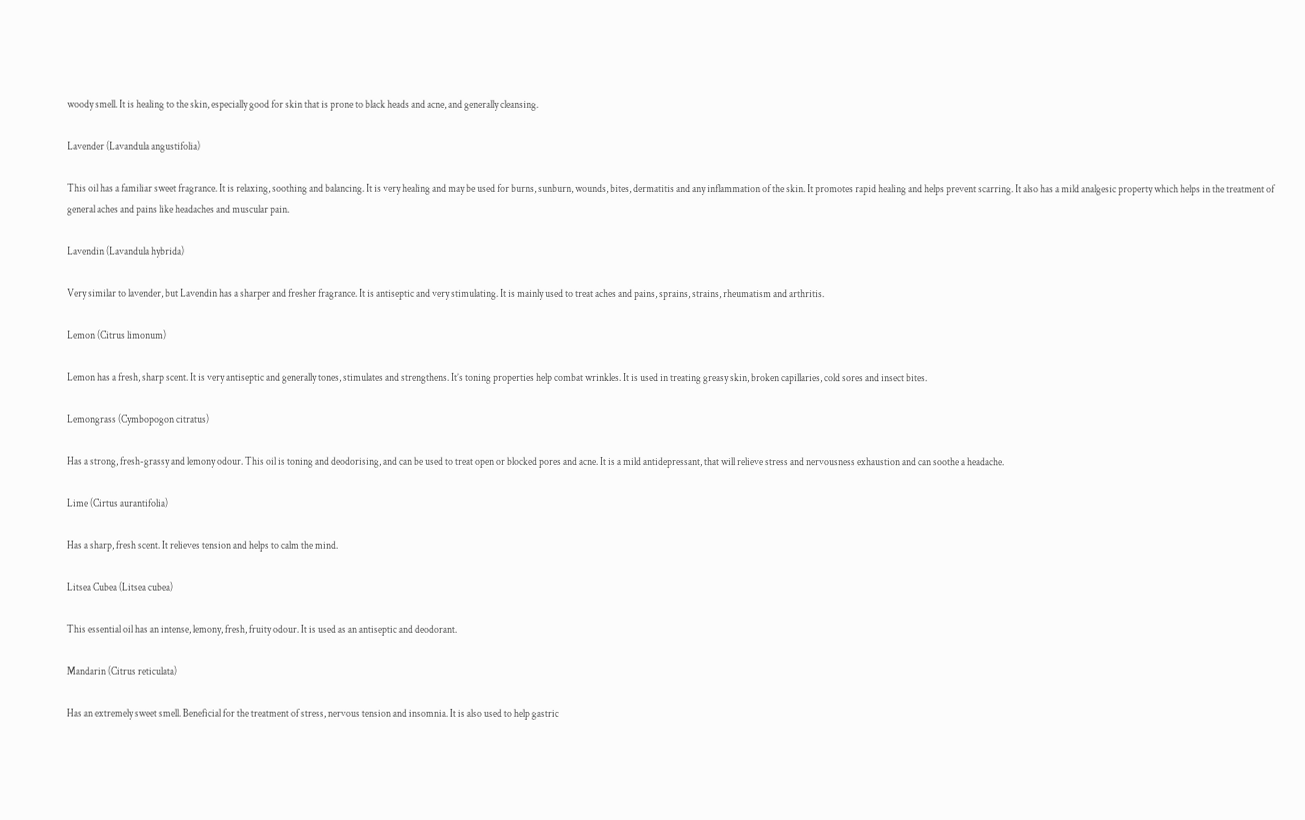woody smell. It is healing to the skin, especially good for skin that is prone to black heads and acne, and generally cleansing.

Lavender (Lavandula angustifolia)

This oil has a familiar sweet fragrance. It is relaxing, soothing and balancing. It is very healing and may be used for burns, sunburn, wounds, bites, dermatitis and any inflammation of the skin. It promotes rapid healing and helps prevent scarring. It also has a mild analgesic property which helps in the treatment of general aches and pains like headaches and muscular pain.

Lavendin (Lavandula hybrida)

Very similar to lavender, but Lavendin has a sharper and fresher fragrance. It is antiseptic and very stimulating. It is mainly used to treat aches and pains, sprains, strains, rheumatism and arthritis.

Lemon (Citrus limonum)

Lemon has a fresh, sharp scent. It is very antiseptic and generally tones, stimulates and strengthens. It’s toning properties help combat wrinkles. It is used in treating greasy skin, broken capillaries, cold sores and insect bites.

Lemongrass (Cymbopogon citratus)

Has a strong, fresh-grassy and lemony odour. This oil is toning and deodorising, and can be used to treat open or blocked pores and acne. It is a mild antidepressant, that will relieve stress and nervousness exhaustion and can soothe a headache.

Lime (Cirtus aurantifolia)

Has a sharp, fresh scent. It relieves tension and helps to calm the mind.

Litsea Cubea (Litsea cubea)

This essential oil has an intense, lemony, fresh, fruity odour. It is used as an antiseptic and deodorant.

Mandarin (Citrus reticulata)

Has an extremely sweet smell. Beneficial for the treatment of stress, nervous tension and insomnia. It is also used to help gastric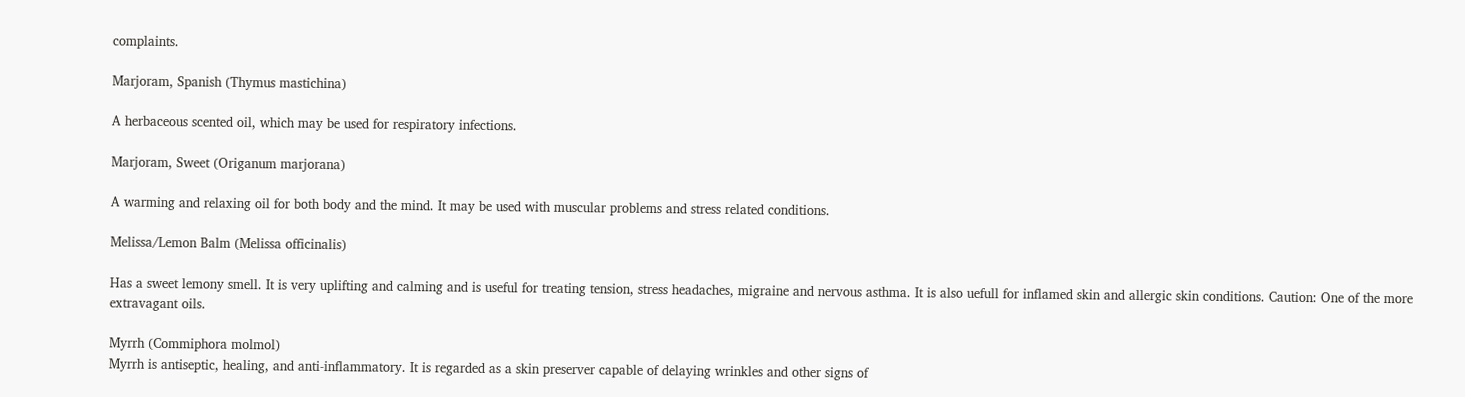complaints.

Marjoram, Spanish (Thymus mastichina)

A herbaceous scented oil, which may be used for respiratory infections.

Marjoram, Sweet (Origanum marjorana)

A warming and relaxing oil for both body and the mind. It may be used with muscular problems and stress related conditions.

Melissa/Lemon Balm (Melissa officinalis)

Has a sweet lemony smell. It is very uplifting and calming and is useful for treating tension, stress headaches, migraine and nervous asthma. It is also uefull for inflamed skin and allergic skin conditions. Caution: One of the more extravagant oils.

Myrrh (Commiphora molmol)
Myrrh is antiseptic, healing, and anti-inflammatory. It is regarded as a skin preserver capable of delaying wrinkles and other signs of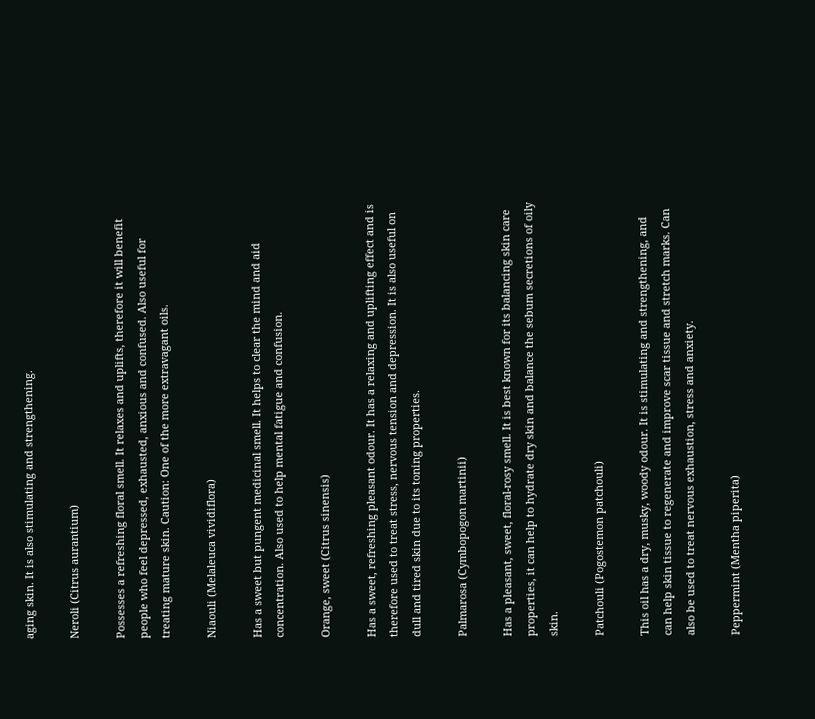aging skin. It is also stimulating and strengthening.

Neroli (Citrus aurantium)

Possesses a refreshing floral smell. It relaxes and uplifts, therefore it will benefit people who feel depressed, exhausted, anxious and confused. Also useful for treating mature skin. Caution: One of the more extravagant oils.

Niaouli (Melaleuca vividiflora)

Has a sweet but pungent medicinal smell. It helps to clear the mind and aid concentration. Also used to help mental fatigue and confusion.

Orange, sweet (Citrus sinensis)

Has a sweet, refreshing pleasant odour. It has a relaxing and uplifting effect and is therefore used to treat stress, nervous tension and depression. It is also useful on dull and tired skin due to its toning properties.

Palmarosa (Cymbopogon martinii)

Has a pleasant, sweet, floral-rosy smell. It is best known for its balancing skin care properties, it can help to hydrate dry skin and balance the sebum secretions of oily skin.

Patchouli (Pogostemon patchouli)

This oil has a dry, musky, woody odour. It is stimulating and strengthening, and can help skin tissue to regenerate and improve scar tissue and stretch marks. Can also be used to treat nervous exhaustion, stress and anxiety.

Peppermint (Mentha piperita)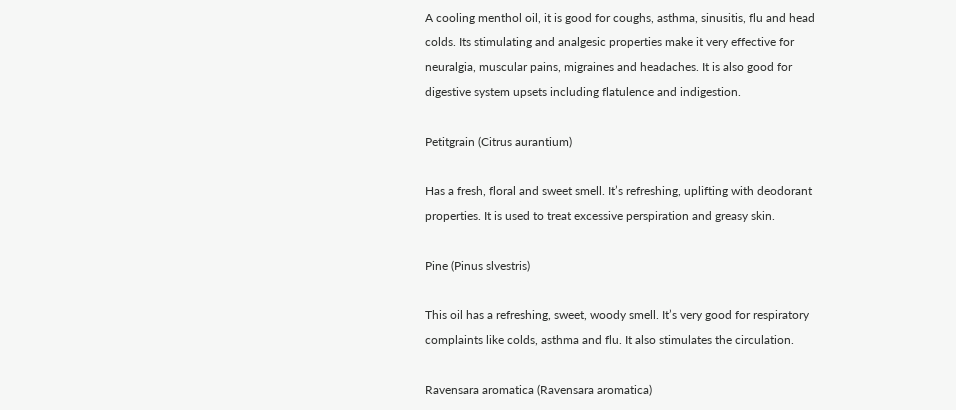A cooling menthol oil, it is good for coughs, asthma, sinusitis, flu and head colds. Its stimulating and analgesic properties make it very effective for neuralgia, muscular pains, migraines and headaches. It is also good for digestive system upsets including flatulence and indigestion.

Petitgrain (Citrus aurantium)

Has a fresh, floral and sweet smell. It’s refreshing, uplifting with deodorant properties. It is used to treat excessive perspiration and greasy skin.

Pine (Pinus slvestris)

This oil has a refreshing, sweet, woody smell. It’s very good for respiratory complaints like colds, asthma and flu. It also stimulates the circulation.

Ravensara aromatica (Ravensara aromatica)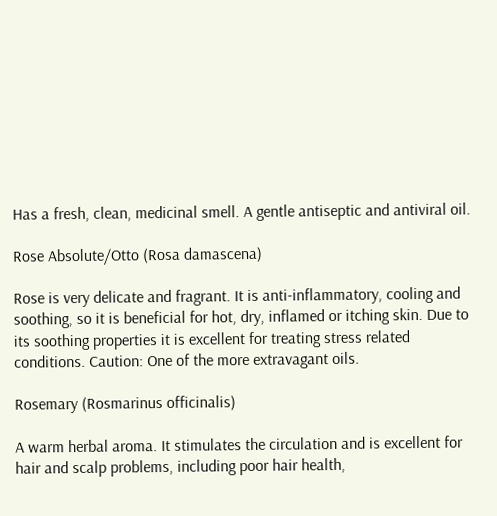Has a fresh, clean, medicinal smell. A gentle antiseptic and antiviral oil.

Rose Absolute/Otto (Rosa damascena)

Rose is very delicate and fragrant. It is anti-inflammatory, cooling and soothing, so it is beneficial for hot, dry, inflamed or itching skin. Due to its soothing properties it is excellent for treating stress related conditions. Caution: One of the more extravagant oils.

Rosemary (Rosmarinus officinalis)

A warm herbal aroma. It stimulates the circulation and is excellent for hair and scalp problems, including poor hair health,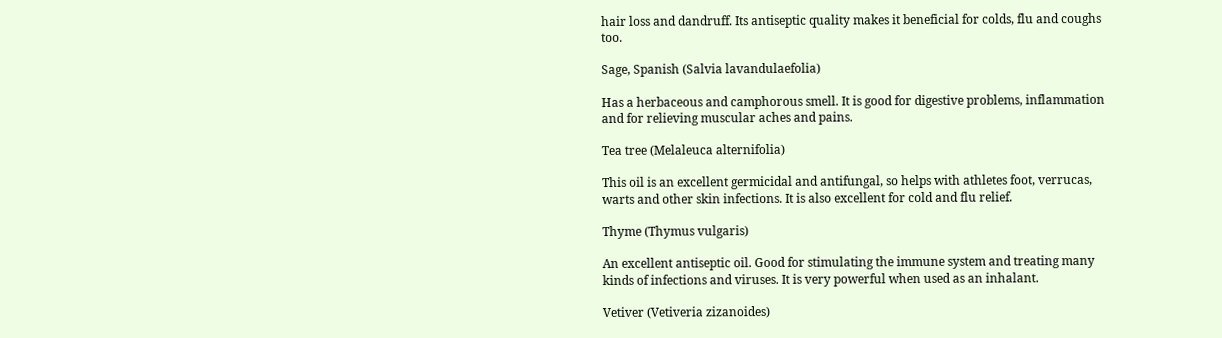hair loss and dandruff. Its antiseptic quality makes it beneficial for colds, flu and coughs too.

Sage, Spanish (Salvia lavandulaefolia)

Has a herbaceous and camphorous smell. It is good for digestive problems, inflammation and for relieving muscular aches and pains.

Tea tree (Melaleuca alternifolia)

This oil is an excellent germicidal and antifungal, so helps with athletes foot, verrucas, warts and other skin infections. It is also excellent for cold and flu relief.

Thyme (Thymus vulgaris)

An excellent antiseptic oil. Good for stimulating the immune system and treating many kinds of infections and viruses. It is very powerful when used as an inhalant.

Vetiver (Vetiveria zizanoides)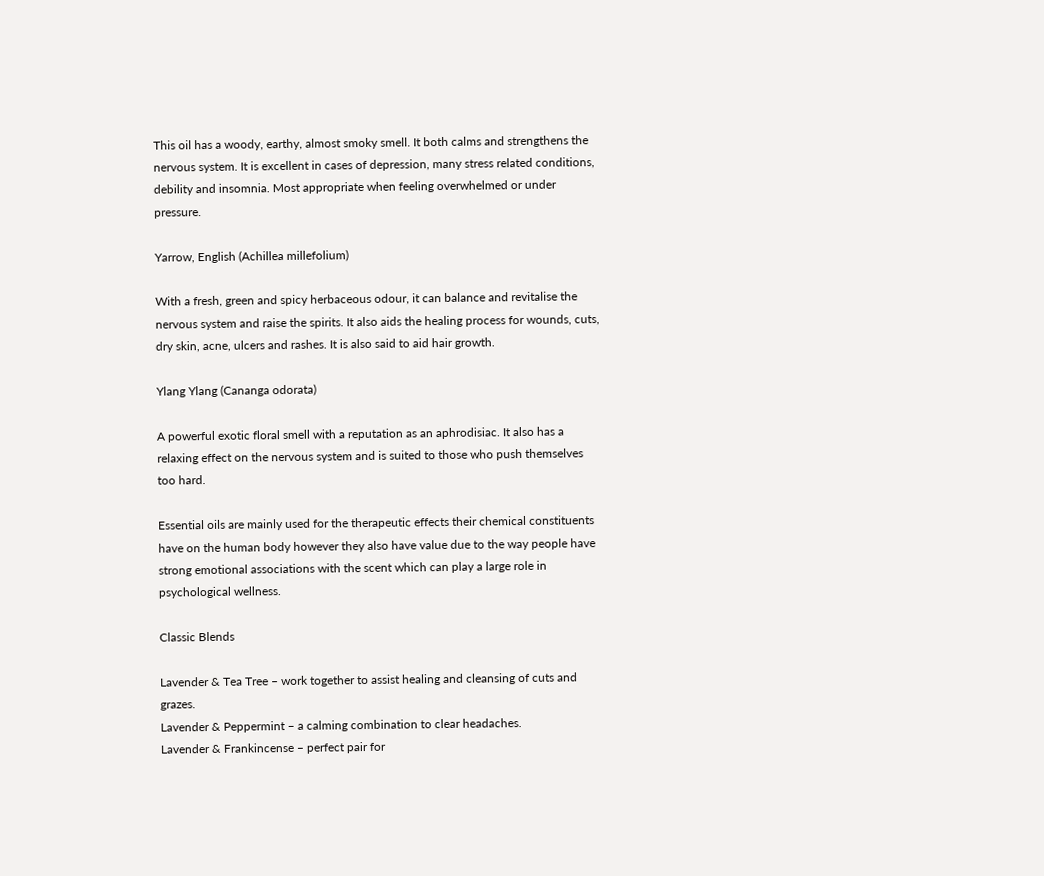This oil has a woody, earthy, almost smoky smell. It both calms and strengthens the nervous system. It is excellent in cases of depression, many stress related conditions, debility and insomnia. Most appropriate when feeling overwhelmed or under pressure.

Yarrow, English (Achillea millefolium)

With a fresh, green and spicy herbaceous odour, it can balance and revitalise the nervous system and raise the spirits. It also aids the healing process for wounds, cuts, dry skin, acne, ulcers and rashes. It is also said to aid hair growth.

Ylang Ylang (Cananga odorata)

A powerful exotic floral smell with a reputation as an aphrodisiac. It also has a relaxing effect on the nervous system and is suited to those who push themselves too hard.

Essential oils are mainly used for the therapeutic effects their chemical constituents have on the human body however they also have value due to the way people have strong emotional associations with the scent which can play a large role in psychological wellness.

Classic Blends

Lavender & Tea Tree – work together to assist healing and cleansing of cuts and grazes.
Lavender & Peppermint – a calming combination to clear headaches.
Lavender & Frankincense – perfect pair for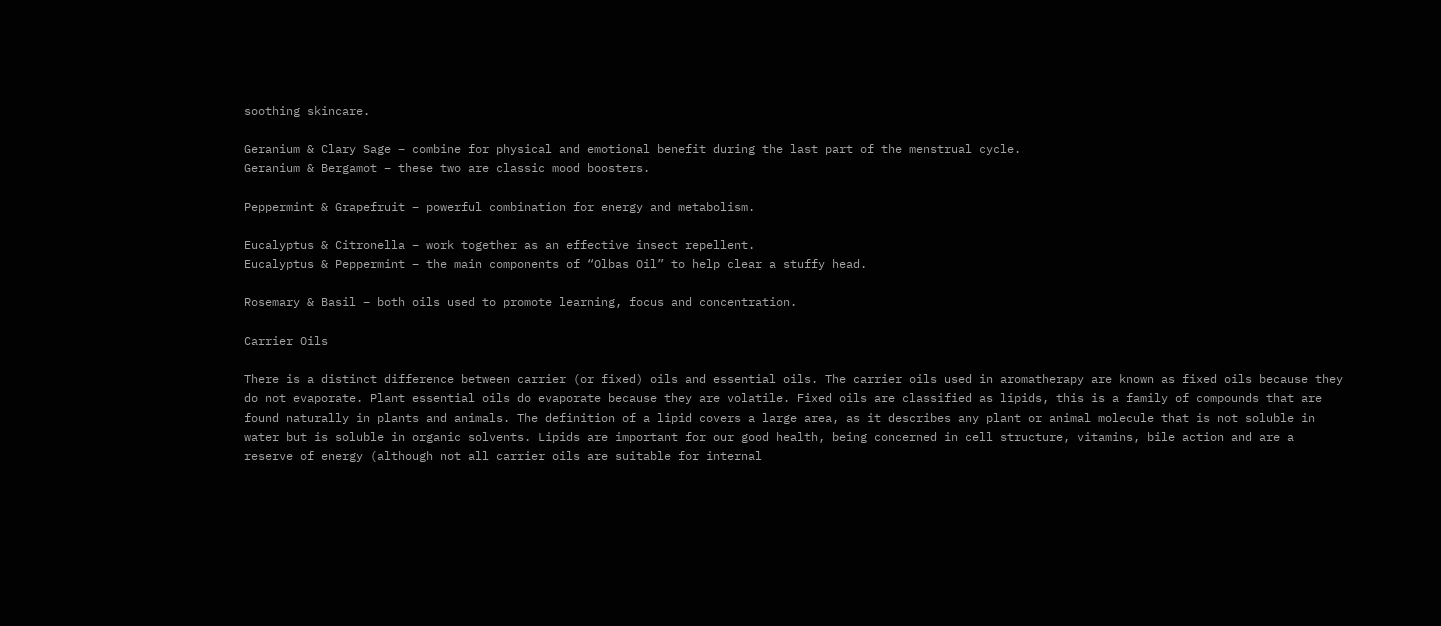soothing skincare.

Geranium & Clary Sage – combine for physical and emotional benefit during the last part of the menstrual cycle.
Geranium & Bergamot – these two are classic mood boosters.

Peppermint & Grapefruit – powerful combination for energy and metabolism.

Eucalyptus & Citronella – work together as an effective insect repellent.
Eucalyptus & Peppermint – the main components of “Olbas Oil” to help clear a stuffy head.

Rosemary & Basil – both oils used to promote learning, focus and concentration.

Carrier Oils

There is a distinct difference between carrier (or fixed) oils and essential oils. The carrier oils used in aromatherapy are known as fixed oils because they do not evaporate. Plant essential oils do evaporate because they are volatile. Fixed oils are classified as lipids, this is a family of compounds that are found naturally in plants and animals. The definition of a lipid covers a large area, as it describes any plant or animal molecule that is not soluble in water but is soluble in organic solvents. Lipids are important for our good health, being concerned in cell structure, vitamins, bile action and are a reserve of energy (although not all carrier oils are suitable for internal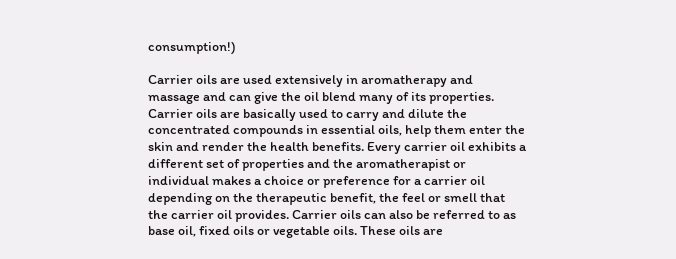consumption!)

Carrier oils are used extensively in aromatherapy and massage and can give the oil blend many of its properties. Carrier oils are basically used to carry and dilute the concentrated compounds in essential oils, help them enter the skin and render the health benefits. Every carrier oil exhibits a different set of properties and the aromatherapist or individual makes a choice or preference for a carrier oil depending on the therapeutic benefit, the feel or smell that the carrier oil provides. Carrier oils can also be referred to as base oil, fixed oils or vegetable oils. These oils are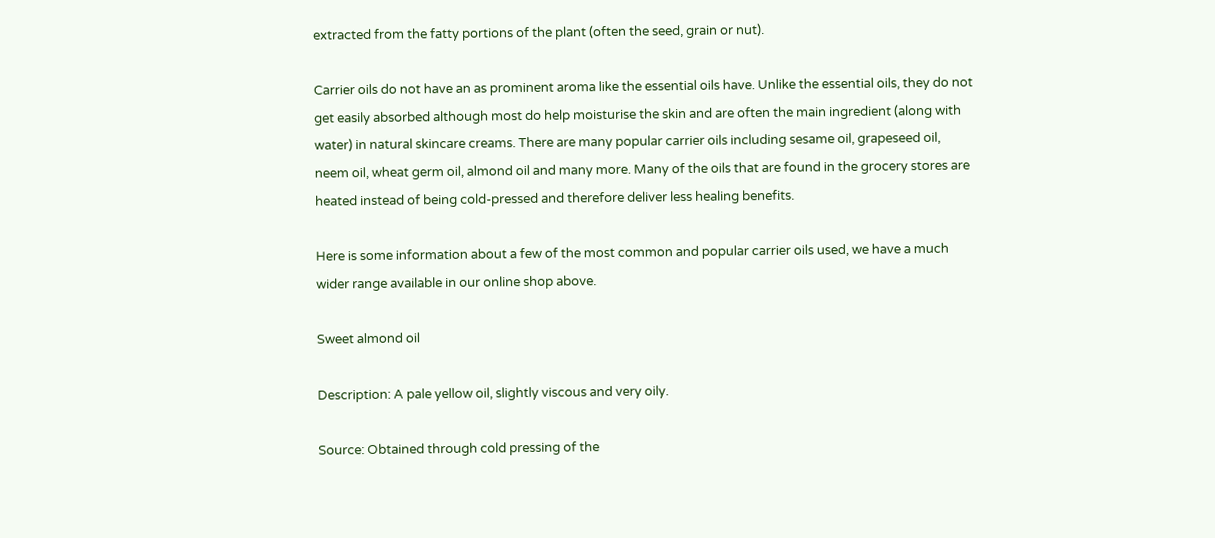extracted from the fatty portions of the plant (often the seed, grain or nut).

Carrier oils do not have an as prominent aroma like the essential oils have. Unlike the essential oils, they do not get easily absorbed although most do help moisturise the skin and are often the main ingredient (along with water) in natural skincare creams. There are many popular carrier oils including sesame oil, grapeseed oil, neem oil, wheat germ oil, almond oil and many more. Many of the oils that are found in the grocery stores are heated instead of being cold-pressed and therefore deliver less healing benefits.

Here is some information about a few of the most common and popular carrier oils used, we have a much wider range available in our online shop above.

Sweet almond oil

Description: A pale yellow oil, slightly viscous and very oily.

Source: Obtained through cold pressing of the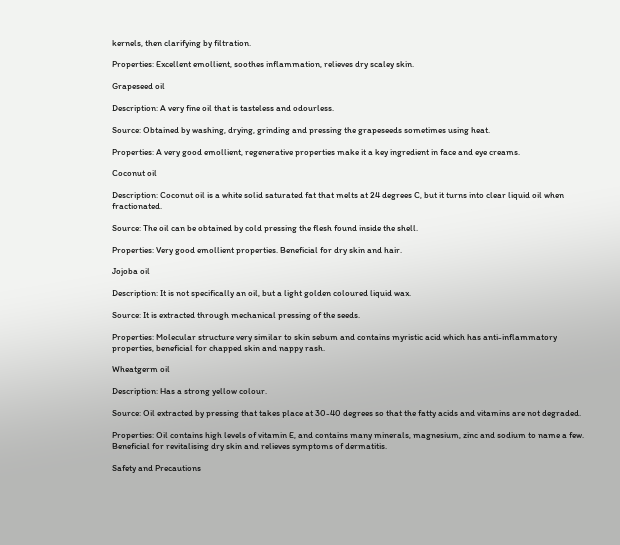kernels, then clarifying by filtration.

Properties: Excellent emollient, soothes inflammation, relieves dry scaley skin.

Grapeseed oil

Description: A very fine oil that is tasteless and odourless.

Source: Obtained by washing, drying, grinding and pressing the grapeseeds sometimes using heat.

Properties: A very good emollient, regenerative properties make it a key ingredient in face and eye creams.

Coconut oil

Description: Coconut oil is a white solid saturated fat that melts at 24 degrees C, but it turns into clear liquid oil when fractionated.

Source: The oil can be obtained by cold pressing the flesh found inside the shell.

Properties: Very good emollient properties. Beneficial for dry skin and hair.

Jojoba oil

Description: It is not specifically an oil, but a light golden coloured liquid wax.

Source: It is extracted through mechanical pressing of the seeds.

Properties: Molecular structure very similar to skin sebum and contains myristic acid which has anti-inflammatory properties, beneficial for chapped skin and nappy rash.

Wheatgerm oil

Description: Has a strong yellow colour.

Source: Oil extracted by pressing that takes place at 30-40 degrees so that the fatty acids and vitamins are not degraded.

Properties: Oil contains high levels of vitamin E, and contains many minerals, magnesium, zinc and sodium to name a few. Beneficial for revitalising dry skin and relieves symptoms of dermatitis.

Safety and Precautions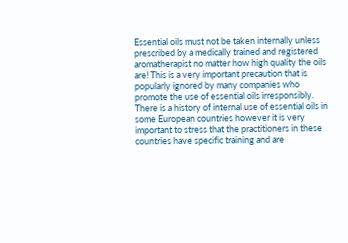Essential oils must not be taken internally unless prescribed by a medically trained and registered aromatherapist no matter how high quality the oils are! This is a very important precaution that is popularly ignored by many companies who promote the use of essential oils irresponsibly. There is a history of internal use of essential oils in some European countries however it is very important to stress that the practitioners in these countries have specific training and are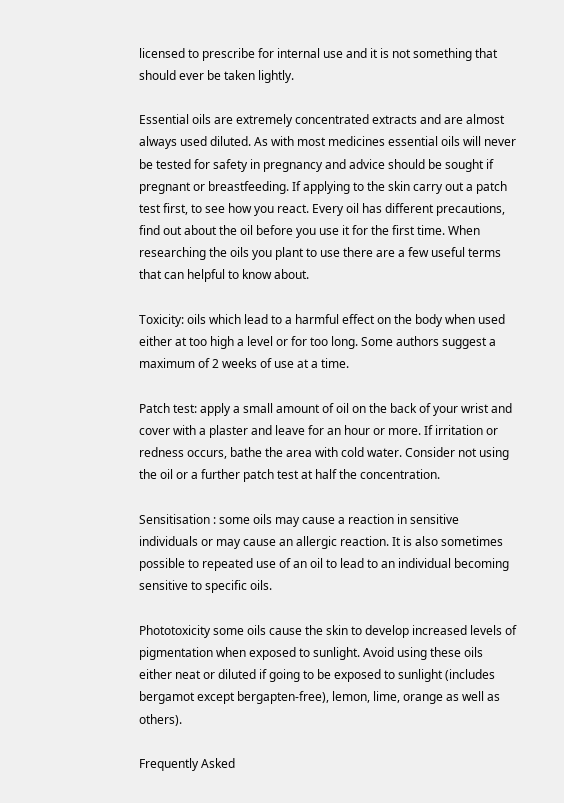licensed to prescribe for internal use and it is not something that should ever be taken lightly.

Essential oils are extremely concentrated extracts and are almost always used diluted. As with most medicines essential oils will never be tested for safety in pregnancy and advice should be sought if pregnant or breastfeeding. If applying to the skin carry out a patch test first, to see how you react. Every oil has different precautions, find out about the oil before you use it for the first time. When researching the oils you plant to use there are a few useful terms that can helpful to know about.

Toxicity: oils which lead to a harmful effect on the body when used either at too high a level or for too long. Some authors suggest a maximum of 2 weeks of use at a time.

Patch test: apply a small amount of oil on the back of your wrist and cover with a plaster and leave for an hour or more. If irritation or redness occurs, bathe the area with cold water. Consider not using the oil or a further patch test at half the concentration.

Sensitisation : some oils may cause a reaction in sensitive individuals or may cause an allergic reaction. It is also sometimes possible to repeated use of an oil to lead to an individual becoming sensitive to specific oils.

Phototoxicity some oils cause the skin to develop increased levels of pigmentation when exposed to sunlight. Avoid using these oils either neat or diluted if going to be exposed to sunlight (includes bergamot except bergapten-free), lemon, lime, orange as well as others).

Frequently Asked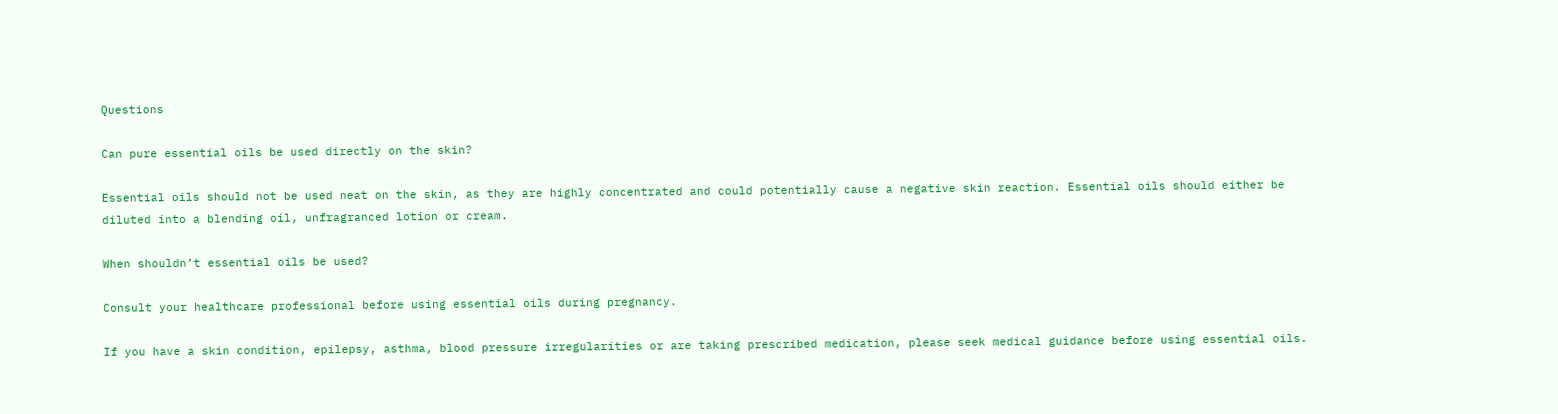Questions

Can pure essential oils be used directly on the skin?

Essential oils should not be used neat on the skin, as they are highly concentrated and could potentially cause a negative skin reaction. Essential oils should either be diluted into a blending oil, unfragranced lotion or cream.

When shouldn’t essential oils be used?

Consult your healthcare professional before using essential oils during pregnancy.

If you have a skin condition, epilepsy, asthma, blood pressure irregularities or are taking prescribed medication, please seek medical guidance before using essential oils.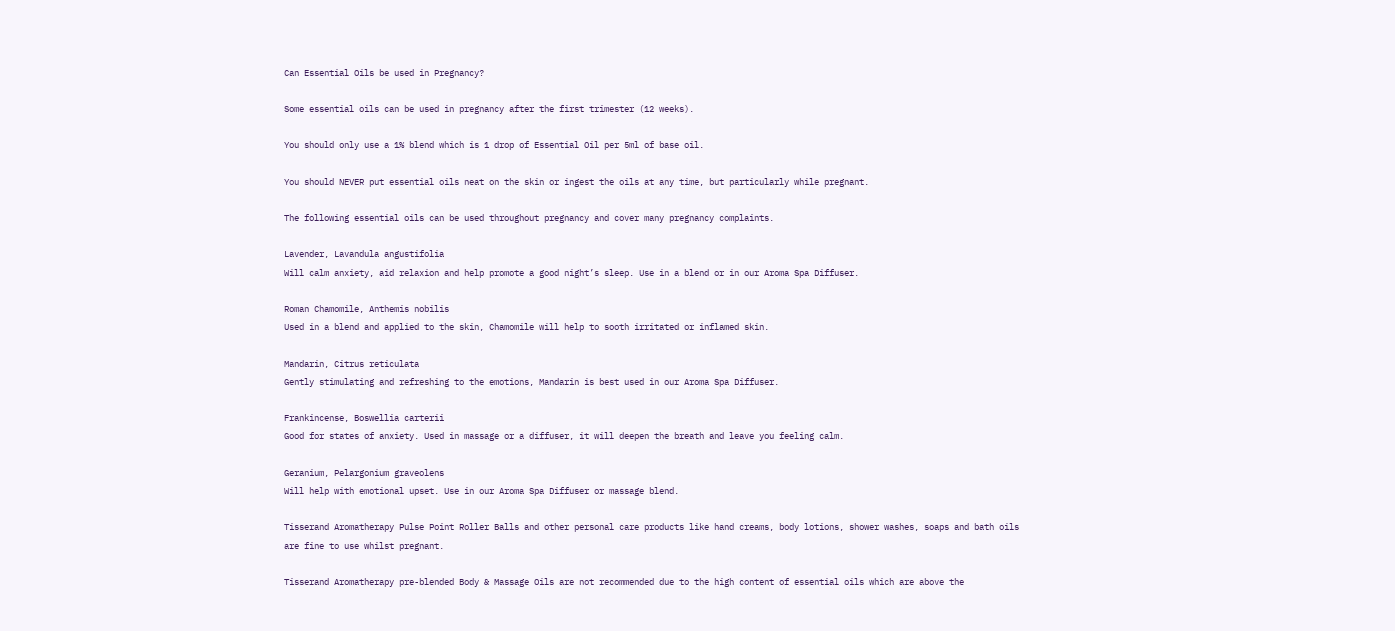Can Essential Oils be used in Pregnancy?

Some essential oils can be used in pregnancy after the first trimester (12 weeks).

You should only use a 1% blend which is 1 drop of Essential Oil per 5ml of base oil.

You should NEVER put essential oils neat on the skin or ingest the oils at any time, but particularly while pregnant.

The following essential oils can be used throughout pregnancy and cover many pregnancy complaints.

Lavender, Lavandula angustifolia
Will calm anxiety, aid relaxion and help promote a good night’s sleep. Use in a blend or in our Aroma Spa Diffuser.

Roman Chamomile, Anthemis nobilis
Used in a blend and applied to the skin, Chamomile will help to sooth irritated or inflamed skin.

Mandarin, Citrus reticulata
Gently stimulating and refreshing to the emotions, Mandarin is best used in our Aroma Spa Diffuser.

Frankincense, Boswellia carterii
Good for states of anxiety. Used in massage or a diffuser, it will deepen the breath and leave you feeling calm.

Geranium, Pelargonium graveolens
Will help with emotional upset. Use in our Aroma Spa Diffuser or massage blend.

Tisserand Aromatherapy Pulse Point Roller Balls and other personal care products like hand creams, body lotions, shower washes, soaps and bath oils are fine to use whilst pregnant.

Tisserand Aromatherapy pre-blended Body & Massage Oils are not recommended due to the high content of essential oils which are above the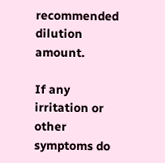recommended dilution amount.

If any irritation or other symptoms do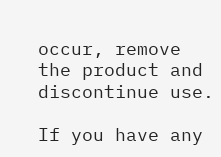occur, remove the product and discontinue use.

If you have any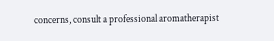concerns, consult a professional aromatherapist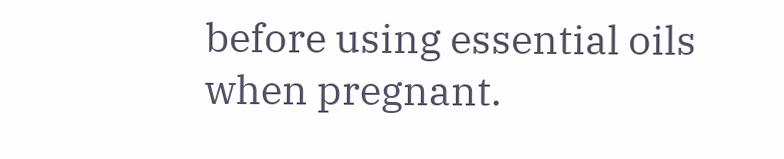before using essential oils when pregnant.